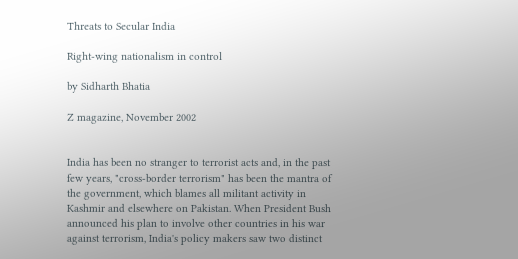Threats to Secular India

Right-wing nationalism in control

by Sidharth Bhatia

Z magazine, November 2002


India has been no stranger to terrorist acts and, in the past few years, "cross-border terrorism" has been the mantra of the government, which blames all militant activity in Kashmir and elsewhere on Pakistan. When President Bush announced his plan to involve other countries in his war against terrorism, India's policy makers saw two distinct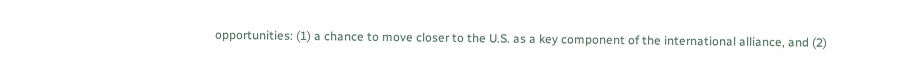opportunities: (1) a chance to move closer to the U.S. as a key component of the international alliance, and (2)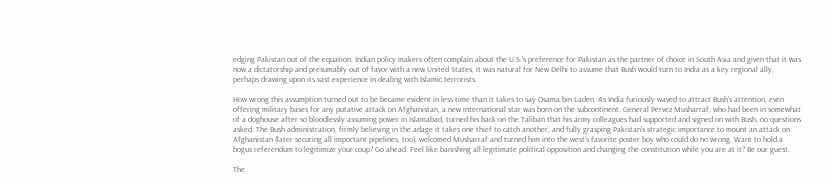edging Pakistan out of the equation. Indian policy makers often complain about the U.S.'s preference for Pakistan as the partner of choice in South Asia and given that it was now a dictatorship and presumably out of favor with a new United States, it was natural for New Delhi to assume that Bush would turn to India as a key regional ally, perhaps drawing upon its vast experience in dealing with Islamic terrorists.

How wrong this assumption turned out to be became evident in less time than it takes to say Osama bin Laden. As India furiously waved to attract Bush's attention, even offering military bases for any putative attack on Afghanistan, a new international star was born on the subcontinent. General Pervez Musharraf, who had been in somewhat of a doghouse after so bloodlessly assuming power in Islamabad, turned his back on the Taliban that his army colleagues had supported and signed on with Bush, no questions asked. The Bush administration, firmly believing in the adage it takes one thief to catch another, and fully grasping Pakistan's strategic importance to mount an attack on Afghanistan (later securing all important pipelines, too), welcomed Musharraf and turned him into the west's favorite poster boy who could do no wrong. Want to hold a bogus referendum to legitimize your coup? Go ahead. Feel like banishing all legitimate political opposition and changing the constitution while you are at it? Be our guest.

The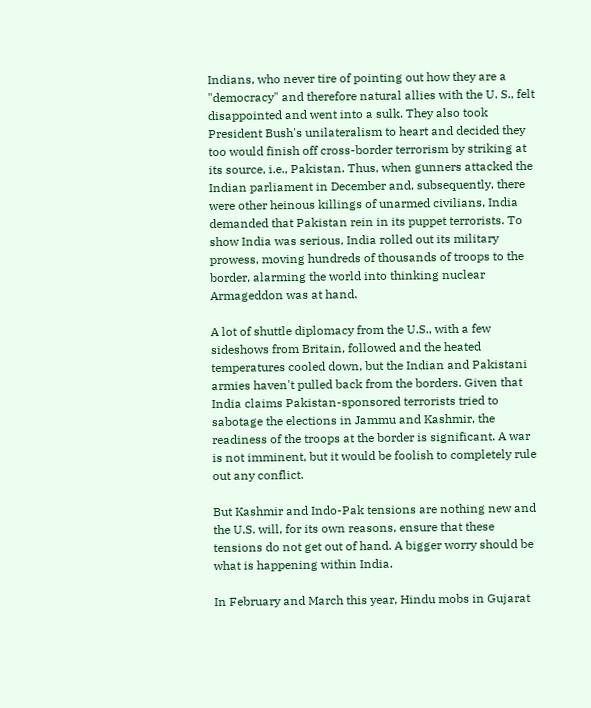Indians, who never tire of pointing out how they are a "democracy" and therefore natural allies with the U. S., felt disappointed and went into a sulk. They also took President Bush's unilateralism to heart and decided they too would finish off cross-border terrorism by striking at its source, i.e., Pakistan. Thus, when gunners attacked the Indian parliament in December and, subsequently, there were other heinous killings of unarmed civilians, India demanded that Pakistan rein in its puppet terrorists. To show India was serious, India rolled out its military prowess, moving hundreds of thousands of troops to the border, alarming the world into thinking nuclear Armageddon was at hand.

A lot of shuttle diplomacy from the U.S., with a few sideshows from Britain, followed and the heated temperatures cooled down, but the Indian and Pakistani armies haven't pulled back from the borders. Given that India claims Pakistan-sponsored terrorists tried to sabotage the elections in Jammu and Kashmir, the readiness of the troops at the border is significant. A war is not imminent, but it would be foolish to completely rule out any conflict.

But Kashmir and Indo-Pak tensions are nothing new and the U.S. will, for its own reasons, ensure that these tensions do not get out of hand. A bigger worry should be what is happening within India.

In February and March this year, Hindu mobs in Gujarat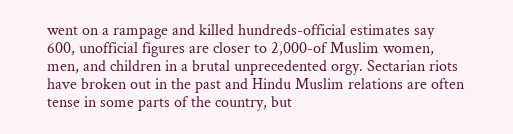went on a rampage and killed hundreds-official estimates say 600, unofficial figures are closer to 2,000-of Muslim women, men, and children in a brutal unprecedented orgy. Sectarian riots have broken out in the past and Hindu Muslim relations are often tense in some parts of the country, but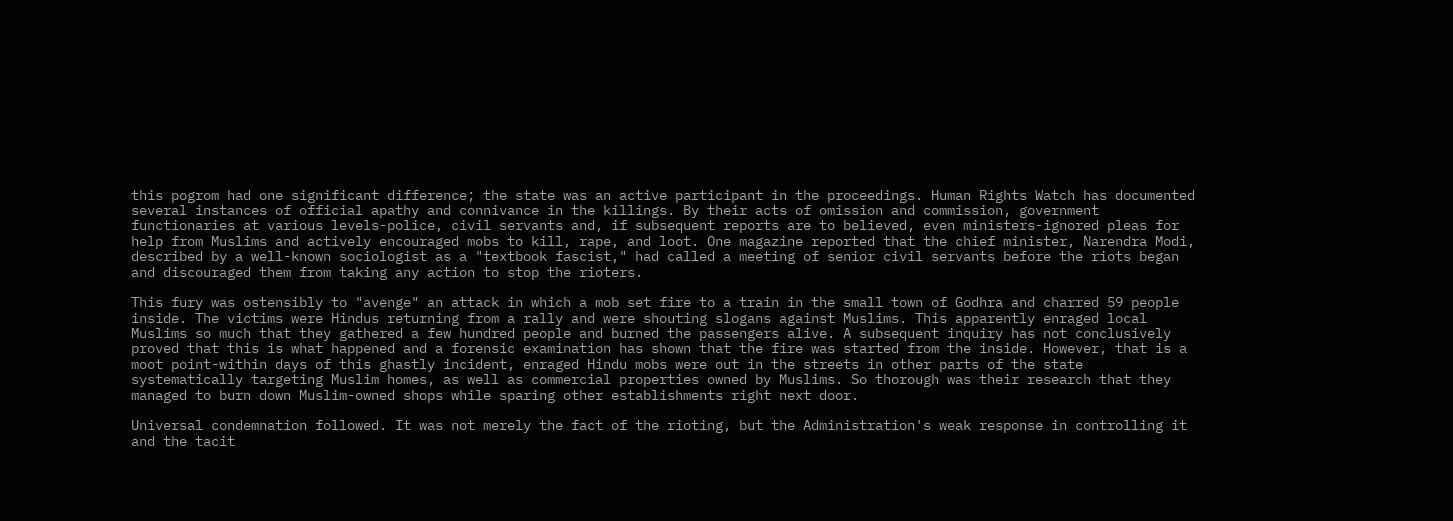this pogrom had one significant difference; the state was an active participant in the proceedings. Human Rights Watch has documented several instances of official apathy and connivance in the killings. By their acts of omission and commission, government functionaries at various levels-police, civil servants and, if subsequent reports are to believed, even ministers-ignored pleas for help from Muslims and actively encouraged mobs to kill, rape, and loot. One magazine reported that the chief minister, Narendra Modi, described by a well-known sociologist as a "textbook fascist," had called a meeting of senior civil servants before the riots began and discouraged them from taking any action to stop the rioters.

This fury was ostensibly to "avenge" an attack in which a mob set fire to a train in the small town of Godhra and charred 59 people inside. The victims were Hindus returning from a rally and were shouting slogans against Muslims. This apparently enraged local Muslims so much that they gathered a few hundred people and burned the passengers alive. A subsequent inquiry has not conclusively proved that this is what happened and a forensic examination has shown that the fire was started from the inside. However, that is a moot point-within days of this ghastly incident, enraged Hindu mobs were out in the streets in other parts of the state systematically targeting Muslim homes, as well as commercial properties owned by Muslims. So thorough was their research that they managed to burn down Muslim-owned shops while sparing other establishments right next door.

Universal condemnation followed. It was not merely the fact of the rioting, but the Administration's weak response in controlling it and the tacit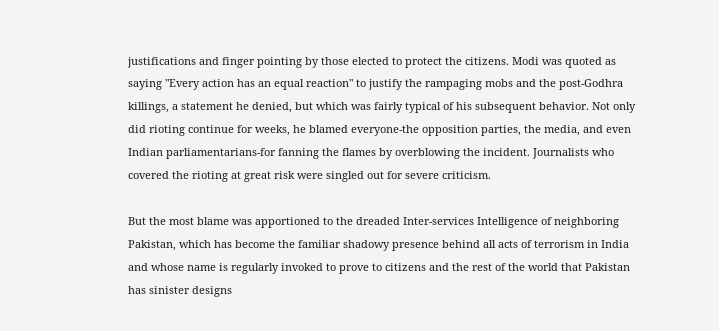justifications and finger pointing by those elected to protect the citizens. Modi was quoted as saying "Every action has an equal reaction" to justify the rampaging mobs and the post-Godhra killings, a statement he denied, but which was fairly typical of his subsequent behavior. Not only did rioting continue for weeks, he blamed everyone-the opposition parties, the media, and even Indian parliamentarians-for fanning the flames by overblowing the incident. Journalists who covered the rioting at great risk were singled out for severe criticism.

But the most blame was apportioned to the dreaded Inter-services Intelligence of neighboring Pakistan, which has become the familiar shadowy presence behind all acts of terrorism in India and whose name is regularly invoked to prove to citizens and the rest of the world that Pakistan has sinister designs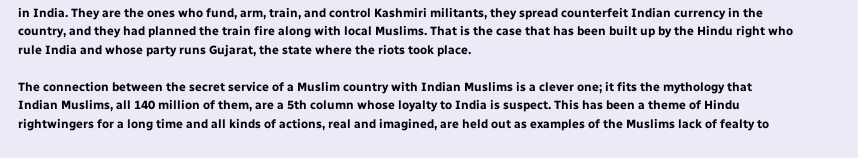in India. They are the ones who fund, arm, train, and control Kashmiri militants, they spread counterfeit Indian currency in the country, and they had planned the train fire along with local Muslims. That is the case that has been built up by the Hindu right who rule India and whose party runs Gujarat, the state where the riots took place.

The connection between the secret service of a Muslim country with Indian Muslims is a clever one; it fits the mythology that Indian Muslims, all 140 million of them, are a 5th column whose loyalty to India is suspect. This has been a theme of Hindu rightwingers for a long time and all kinds of actions, real and imagined, are held out as examples of the Muslims lack of fealty to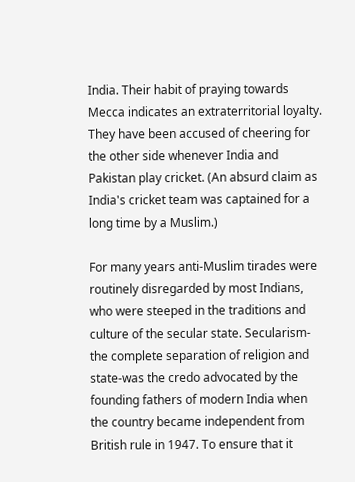India. Their habit of praying towards Mecca indicates an extraterritorial loyalty. They have been accused of cheering for the other side whenever India and Pakistan play cricket. (An absurd claim as India's cricket team was captained for a long time by a Muslim.)

For many years anti-Muslim tirades were routinely disregarded by most Indians, who were steeped in the traditions and culture of the secular state. Secularism-the complete separation of religion and state-was the credo advocated by the founding fathers of modern India when the country became independent from British rule in 1947. To ensure that it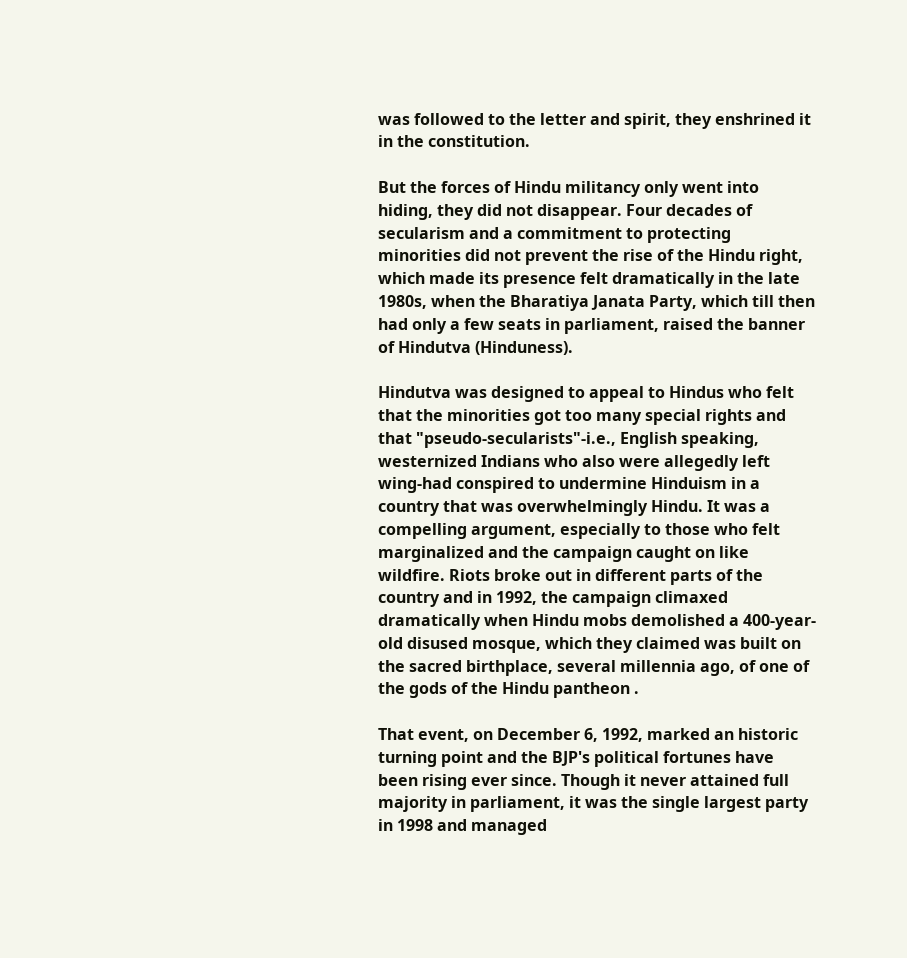was followed to the letter and spirit, they enshrined it in the constitution.

But the forces of Hindu militancy only went into hiding, they did not disappear. Four decades of secularism and a commitment to protecting minorities did not prevent the rise of the Hindu right, which made its presence felt dramatically in the late 1980s, when the Bharatiya Janata Party, which till then had only a few seats in parliament, raised the banner of Hindutva (Hinduness).

Hindutva was designed to appeal to Hindus who felt that the minorities got too many special rights and that "pseudo-secularists"-i.e., English speaking, westernized Indians who also were allegedly left wing-had conspired to undermine Hinduism in a country that was overwhelmingly Hindu. It was a compelling argument, especially to those who felt marginalized and the campaign caught on like wildfire. Riots broke out in different parts of the country and in 1992, the campaign climaxed dramatically when Hindu mobs demolished a 400-year-old disused mosque, which they claimed was built on the sacred birthplace, several millennia ago, of one of the gods of the Hindu pantheon .

That event, on December 6, 1992, marked an historic turning point and the BJP's political fortunes have been rising ever since. Though it never attained full majority in parliament, it was the single largest party in 1998 and managed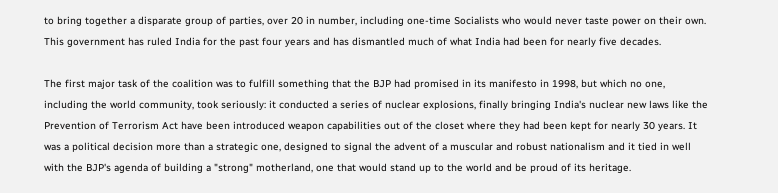to bring together a disparate group of parties, over 20 in number, including one-time Socialists who would never taste power on their own. This government has ruled India for the past four years and has dismantled much of what India had been for nearly five decades.

The first major task of the coalition was to fulfill something that the BJP had promised in its manifesto in 1998, but which no one, including the world community, took seriously: it conducted a series of nuclear explosions, finally bringing India's nuclear new laws like the Prevention of Terrorism Act have been introduced weapon capabilities out of the closet where they had been kept for nearly 30 years. It was a political decision more than a strategic one, designed to signal the advent of a muscular and robust nationalism and it tied in well with the BJP's agenda of building a "strong" motherland, one that would stand up to the world and be proud of its heritage.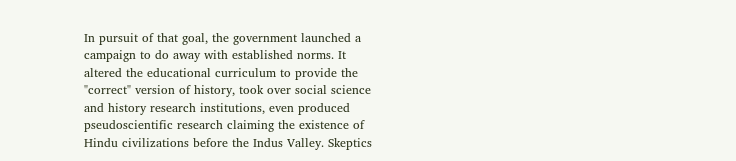In pursuit of that goal, the government launched a campaign to do away with established norms. It altered the educational curriculum to provide the "correct" version of history, took over social science and history research institutions, even produced pseudoscientific research claiming the existence of Hindu civilizations before the Indus Valley. Skeptics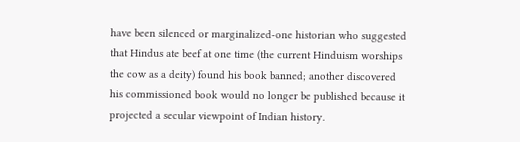have been silenced or marginalized-one historian who suggested that Hindus ate beef at one time (the current Hinduism worships the cow as a deity) found his book banned; another discovered his commissioned book would no longer be published because it projected a secular viewpoint of Indian history.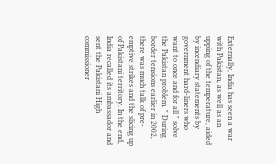Externally, India has seen a war with Pakistan, as well as an upping of the temperature, aided by incendiary statements by government hard-liners who want to once and for all " solve the Pakistan problem. " During border tensions earlier in 2002, there was much talk of pre-emptive strikes and the slicing up of Pakistani territory. In the end, India recalled its ambassador and sent the Pakistani High commissioner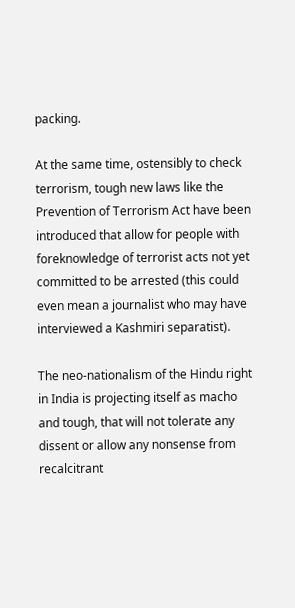packing.

At the same time, ostensibly to check terrorism, tough new laws like the Prevention of Terrorism Act have been introduced that allow for people with foreknowledge of terrorist acts not yet committed to be arrested (this could even mean a journalist who may have interviewed a Kashmiri separatist).

The neo-nationalism of the Hindu right in India is projecting itself as macho and tough, that will not tolerate any dissent or allow any nonsense from recalcitrant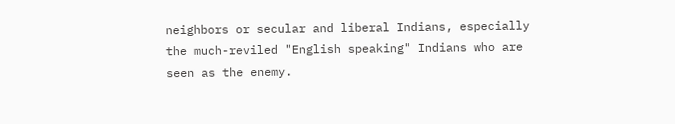neighbors or secular and liberal Indians, especially the much-reviled "English speaking" Indians who are seen as the enemy.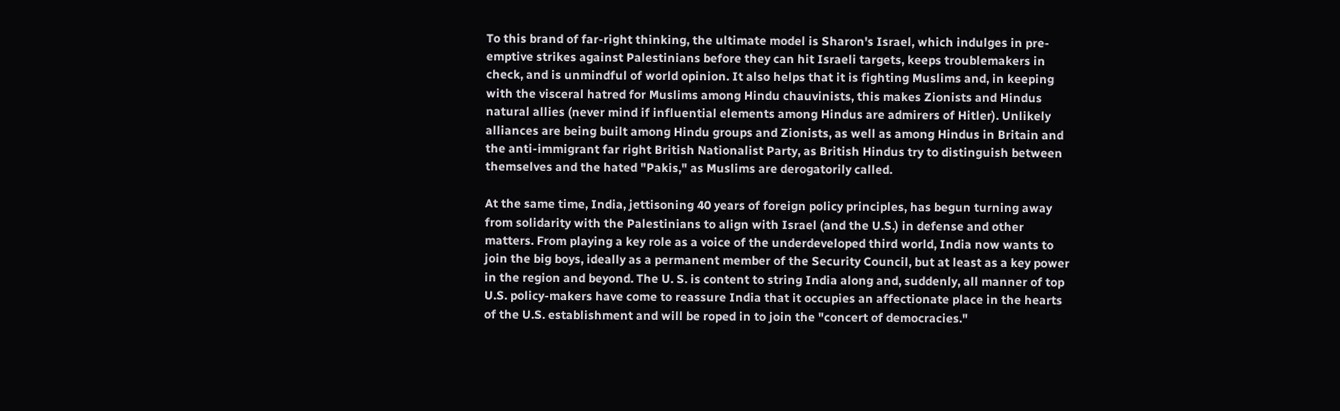To this brand of far-right thinking, the ultimate model is Sharon's Israel, which indulges in pre-emptive strikes against Palestinians before they can hit Israeli targets, keeps troublemakers in check, and is unmindful of world opinion. It also helps that it is fighting Muslims and, in keeping with the visceral hatred for Muslims among Hindu chauvinists, this makes Zionists and Hindus natural allies (never mind if influential elements among Hindus are admirers of Hitler). Unlikely alliances are being built among Hindu groups and Zionists, as well as among Hindus in Britain and the anti-immigrant far right British Nationalist Party, as British Hindus try to distinguish between themselves and the hated "Pakis," as Muslims are derogatorily called.

At the same time, India, jettisoning 40 years of foreign policy principles, has begun turning away from solidarity with the Palestinians to align with Israel (and the U.S.) in defense and other matters. From playing a key role as a voice of the underdeveloped third world, India now wants to join the big boys, ideally as a permanent member of the Security Council, but at least as a key power in the region and beyond. The U. S. is content to string India along and, suddenly, all manner of top U.S. policy-makers have come to reassure India that it occupies an affectionate place in the hearts of the U.S. establishment and will be roped in to join the "concert of democracies."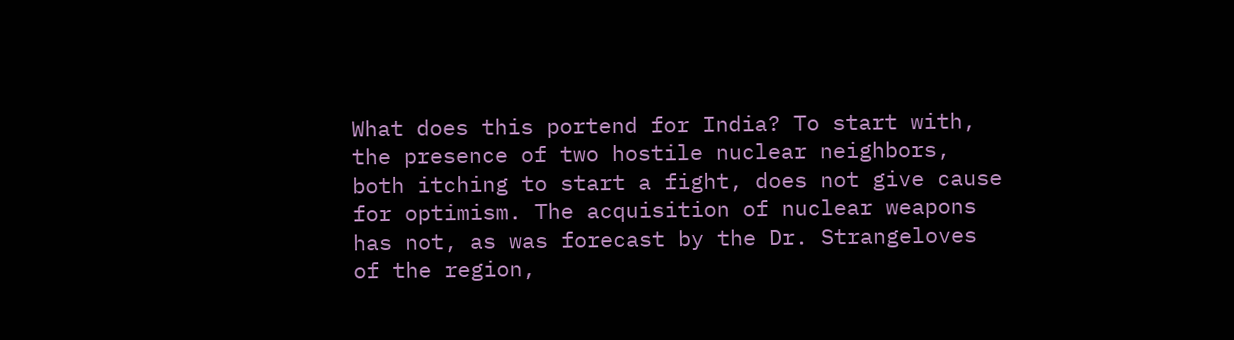What does this portend for India? To start with, the presence of two hostile nuclear neighbors, both itching to start a fight, does not give cause for optimism. The acquisition of nuclear weapons has not, as was forecast by the Dr. Strangeloves of the region,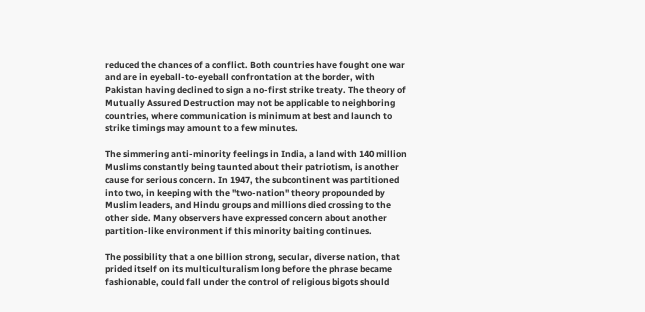reduced the chances of a conflict. Both countries have fought one war and are in eyeball-to-eyeball confrontation at the border, with Pakistan having declined to sign a no-first strike treaty. The theory of Mutually Assured Destruction may not be applicable to neighboring countries, where communication is minimum at best and launch to strike timings may amount to a few minutes.

The simmering anti-minority feelings in India, a land with 140 million Muslims constantly being taunted about their patriotism, is another cause for serious concern. In 1947, the subcontinent was partitioned into two, in keeping with the "two-nation" theory propounded by Muslim leaders, and Hindu groups and millions died crossing to the other side. Many observers have expressed concern about another partition-like environment if this minority baiting continues.

The possibility that a one billion strong, secular, diverse nation, that prided itself on its multiculturalism long before the phrase became fashionable, could fall under the control of religious bigots should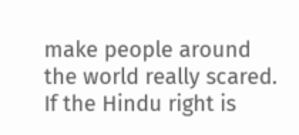make people around the world really scared. If the Hindu right is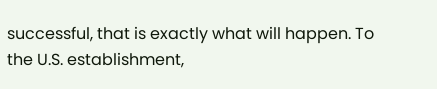successful, that is exactly what will happen. To the U.S. establishment,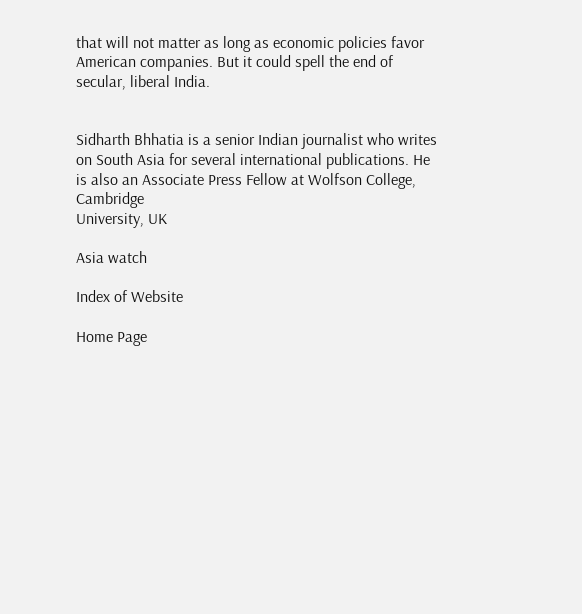that will not matter as long as economic policies favor American companies. But it could spell the end of secular, liberal India.


Sidharth Bhhatia is a senior Indian journalist who writes on South Asia for several international publications. He is also an Associate Press Fellow at Wolfson College, Cambridge
University, UK

Asia watch

Index of Website

Home Page